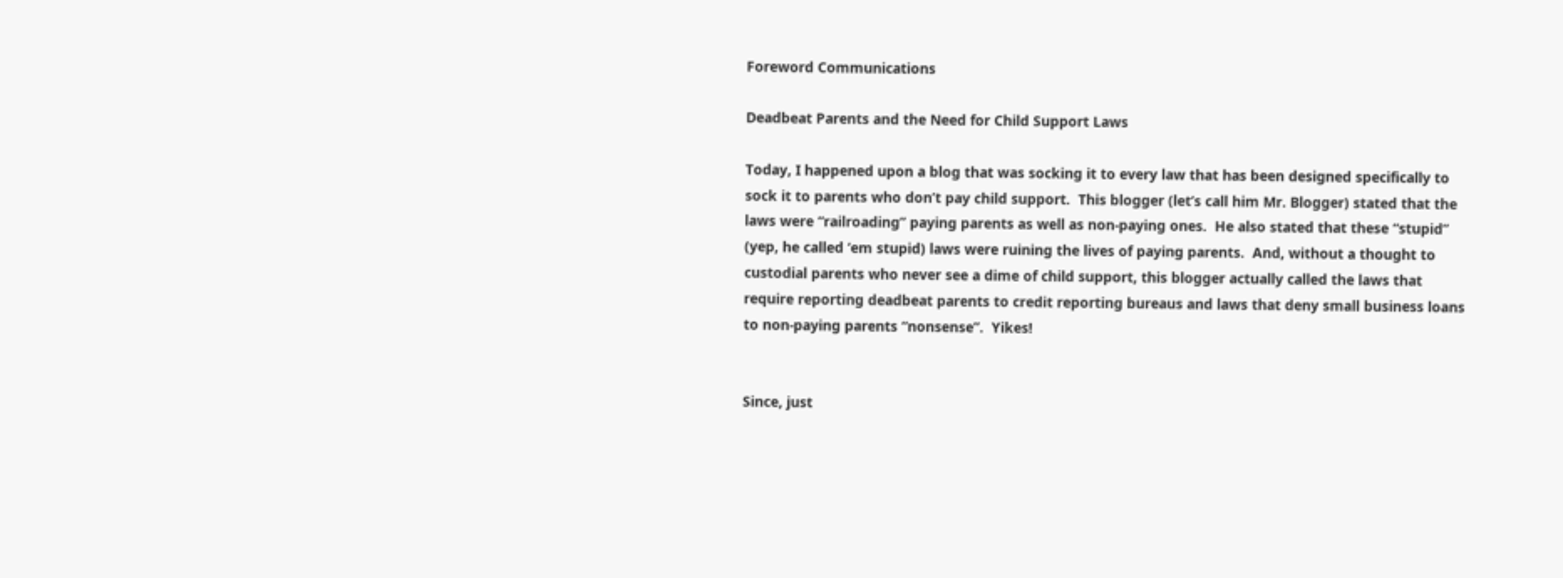Foreword Communications

Deadbeat Parents and the Need for Child Support Laws

Today, I happened upon a blog that was socking it to every law that has been designed specifically to sock it to parents who don’t pay child support.  This blogger (let’s call him Mr. Blogger) stated that the laws were “railroading” paying parents as well as non-paying ones.  He also stated that these “stupid” (yep, he called ‘em stupid) laws were ruining the lives of paying parents.  And, without a thought to custodial parents who never see a dime of child support, this blogger actually called the laws that require reporting deadbeat parents to credit reporting bureaus and laws that deny small business loans to non-paying parents “nonsense”.  Yikes!


Since, just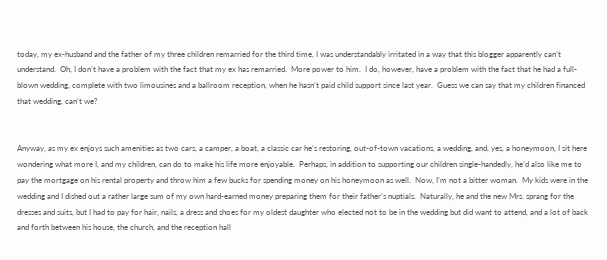today, my ex-husband and the father of my three children remarried for the third time, I was understandably irritated in a way that this blogger apparently can’t understand.  Oh, I don’t have a problem with the fact that my ex has remarried.  More power to him.  I do, however, have a problem with the fact that he had a full-blown wedding, complete with two limousines and a ballroom reception, when he hasn’t paid child support since last year.  Guess we can say that my children financed that wedding, can’t we?


Anyway, as my ex enjoys such amenities as two cars, a camper, a boat, a classic car he’s restoring, out-of-town vacations, a wedding, and, yes, a honeymoon, I sit here wondering what more I, and my children, can do to make his life more enjoyable.  Perhaps, in addition to supporting our children single-handedly, he’d also like me to pay the mortgage on his rental property and throw him a few bucks for spending money on his honeymoon as well.  Now, I’m not a bitter woman.  My kids were in the wedding and I dished out a rather large sum of my own hard-earned money preparing them for their father’s nuptials.  Naturally, he and the new Mrs. sprang for the dresses and suits, but I had to pay for hair, nails, a dress and shoes for my oldest daughter who elected not to be in the wedding but did want to attend, and a lot of back and forth between his house, the church, and the reception hall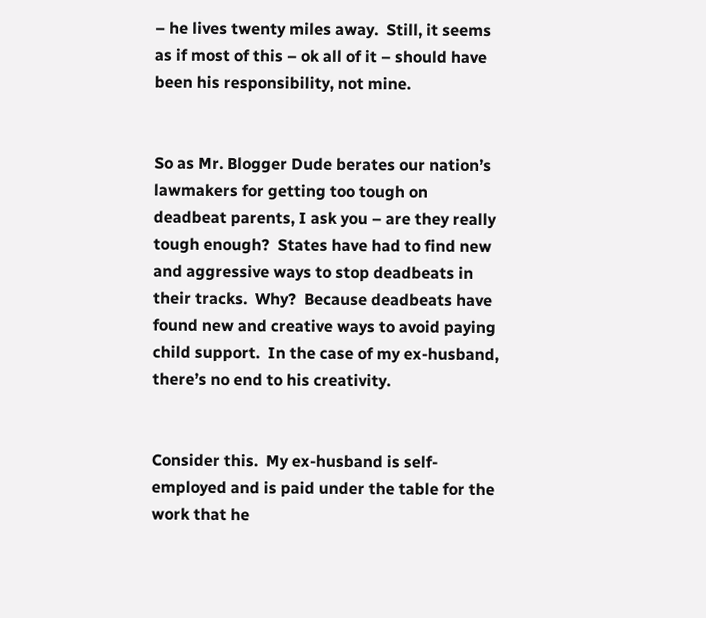– he lives twenty miles away.  Still, it seems as if most of this – ok all of it – should have been his responsibility, not mine.


So as Mr. Blogger Dude berates our nation’s lawmakers for getting too tough on deadbeat parents, I ask you – are they really tough enough?  States have had to find new and aggressive ways to stop deadbeats in their tracks.  Why?  Because deadbeats have found new and creative ways to avoid paying child support.  In the case of my ex-husband, there’s no end to his creativity.


Consider this.  My ex-husband is self-employed and is paid under the table for the work that he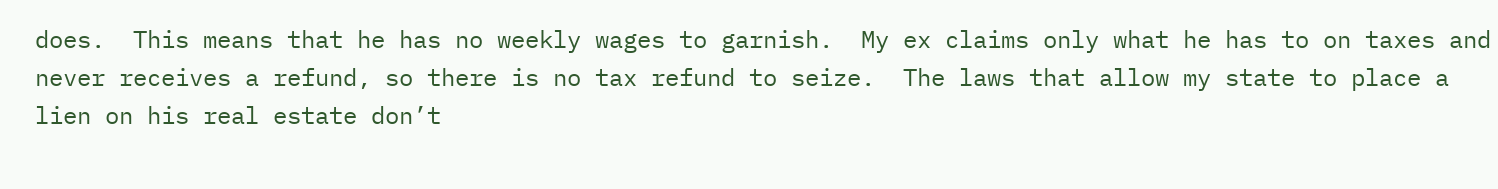does.  This means that he has no weekly wages to garnish.  My ex claims only what he has to on taxes and never receives a refund, so there is no tax refund to seize.  The laws that allow my state to place a lien on his real estate don’t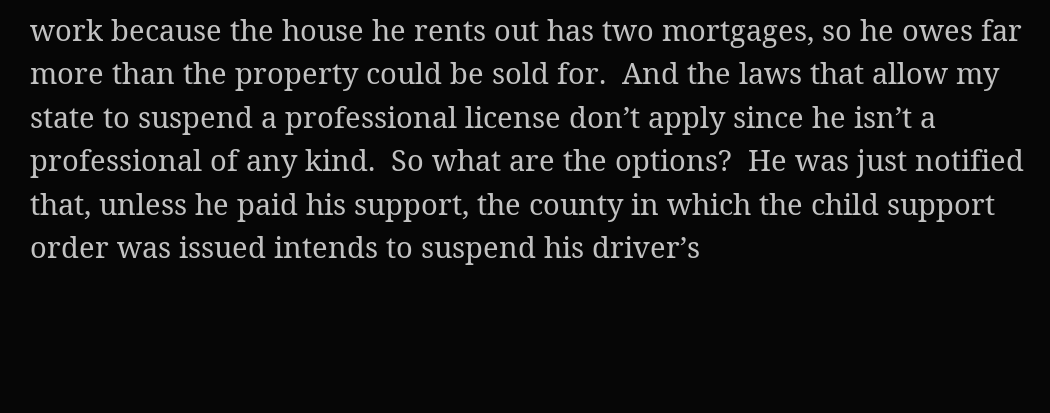work because the house he rents out has two mortgages, so he owes far more than the property could be sold for.  And the laws that allow my state to suspend a professional license don’t apply since he isn’t a professional of any kind.  So what are the options?  He was just notified that, unless he paid his support, the county in which the child support order was issued intends to suspend his driver’s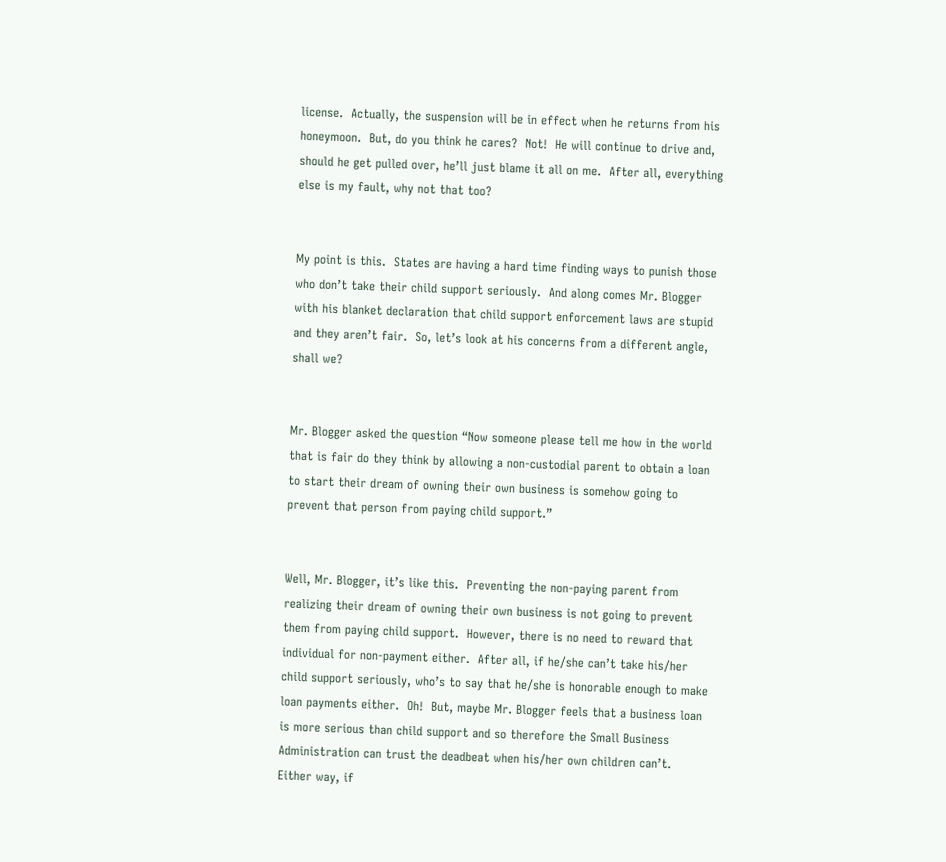license.  Actually, the suspension will be in effect when he returns from his honeymoon.  But, do you think he cares?  Not!  He will continue to drive and, should he get pulled over, he’ll just blame it all on me.  After all, everything else is my fault, why not that too?


My point is this.  States are having a hard time finding ways to punish those who don’t take their child support seriously.  And along comes Mr. Blogger with his blanket declaration that child support enforcement laws are stupid and they aren’t fair.  So, let’s look at his concerns from a different angle, shall we?


Mr. Blogger asked the question “Now someone please tell me how in the world that is fair do they think by allowing a non-custodial parent to obtain a loan to start their dream of owning their own business is somehow going to prevent that person from paying child support.”


Well, Mr. Blogger, it’s like this.  Preventing the non-paying parent from realizing their dream of owning their own business is not going to prevent them from paying child support.  However, there is no need to reward that individual for non-payment either.  After all, if he/she can’t take his/her child support seriously, who’s to say that he/she is honorable enough to make loan payments either.  Oh!  But, maybe Mr. Blogger feels that a business loan is more serious than child support and so therefore the Small Business Administration can trust the deadbeat when his/her own children can’t.  Either way, if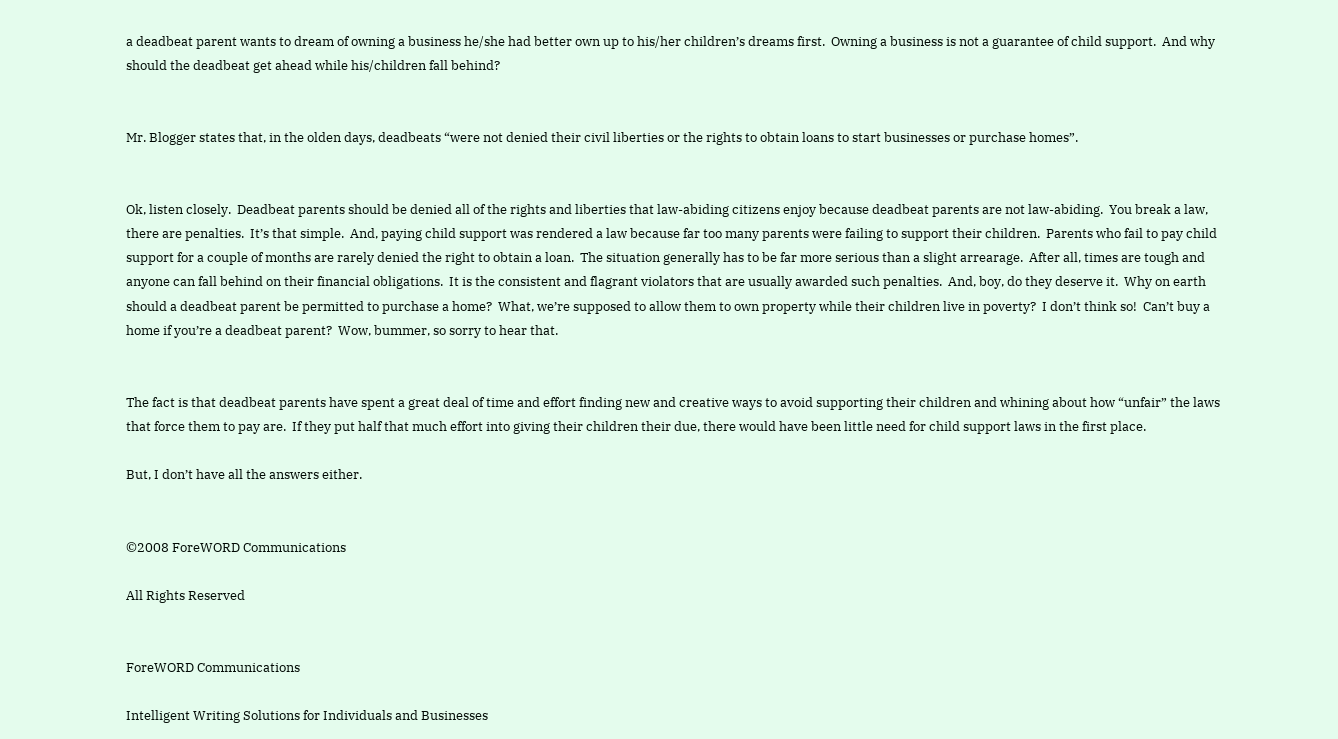a deadbeat parent wants to dream of owning a business he/she had better own up to his/her children’s dreams first.  Owning a business is not a guarantee of child support.  And why should the deadbeat get ahead while his/children fall behind?


Mr. Blogger states that, in the olden days, deadbeats “were not denied their civil liberties or the rights to obtain loans to start businesses or purchase homes”.


Ok, listen closely.  Deadbeat parents should be denied all of the rights and liberties that law-abiding citizens enjoy because deadbeat parents are not law-abiding.  You break a law, there are penalties.  It’s that simple.  And, paying child support was rendered a law because far too many parents were failing to support their children.  Parents who fail to pay child support for a couple of months are rarely denied the right to obtain a loan.  The situation generally has to be far more serious than a slight arrearage.  After all, times are tough and anyone can fall behind on their financial obligations.  It is the consistent and flagrant violators that are usually awarded such penalties.  And, boy, do they deserve it.  Why on earth should a deadbeat parent be permitted to purchase a home?  What, we’re supposed to allow them to own property while their children live in poverty?  I don’t think so!  Can’t buy a home if you’re a deadbeat parent?  Wow, bummer, so sorry to hear that.


The fact is that deadbeat parents have spent a great deal of time and effort finding new and creative ways to avoid supporting their children and whining about how “unfair” the laws that force them to pay are.  If they put half that much effort into giving their children their due, there would have been little need for child support laws in the first place.

But, I don’t have all the answers either.


©2008 ForeWORD Communications

All Rights Reserved


ForeWORD Communications

Intelligent Writing Solutions for Individuals and Businesses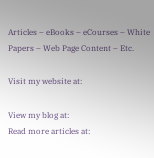Articles – eBooks – eCourses – White Papers – Web Page Content – Etc.

Visit my website at:

View my blog at:
Read more articles at: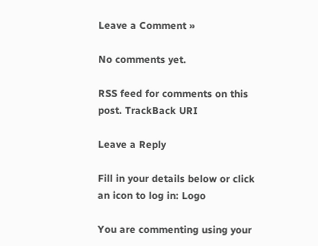Leave a Comment »

No comments yet.

RSS feed for comments on this post. TrackBack URI

Leave a Reply

Fill in your details below or click an icon to log in: Logo

You are commenting using your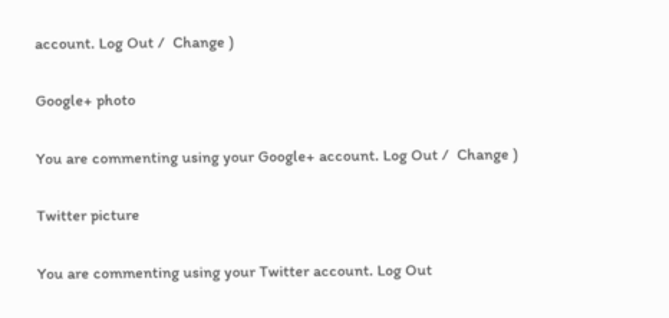account. Log Out /  Change )

Google+ photo

You are commenting using your Google+ account. Log Out /  Change )

Twitter picture

You are commenting using your Twitter account. Log Out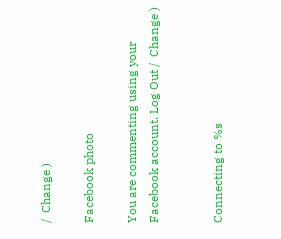/  Change )

Facebook photo

You are commenting using your Facebook account. Log Out /  Change )


Connecting to %s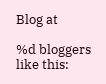Blog at

%d bloggers like this: